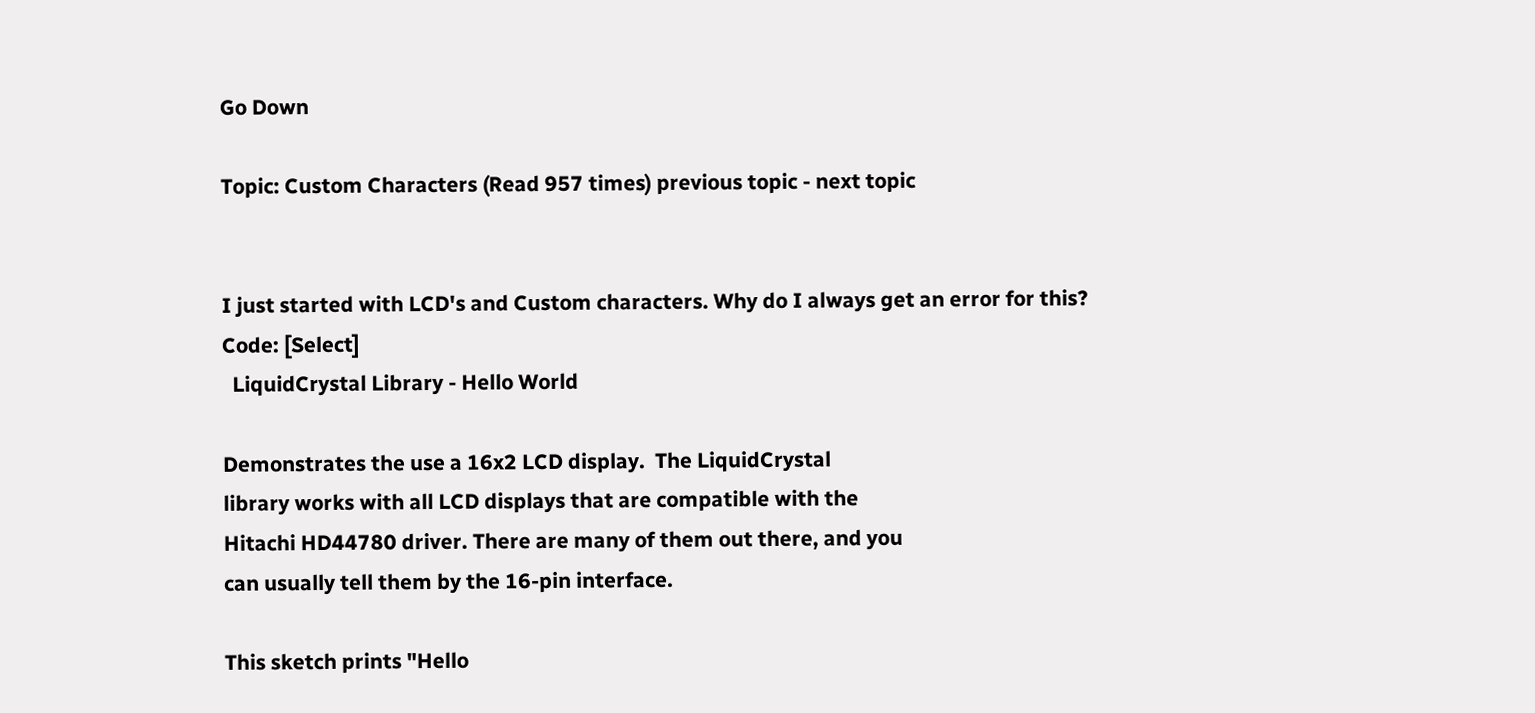Go Down

Topic: Custom Characters (Read 957 times) previous topic - next topic


I just started with LCD's and Custom characters. Why do I always get an error for this?
Code: [Select]
  LiquidCrystal Library - Hello World

Demonstrates the use a 16x2 LCD display.  The LiquidCrystal
library works with all LCD displays that are compatible with the
Hitachi HD44780 driver. There are many of them out there, and you
can usually tell them by the 16-pin interface.

This sketch prints "Hello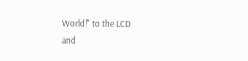World!" to the LCD
and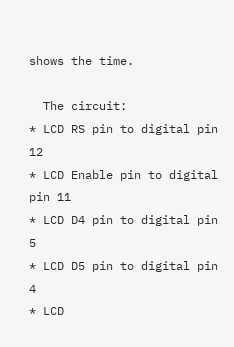shows the time.

  The circuit:
* LCD RS pin to digital pin 12
* LCD Enable pin to digital pin 11
* LCD D4 pin to digital pin 5
* LCD D5 pin to digital pin 4
* LCD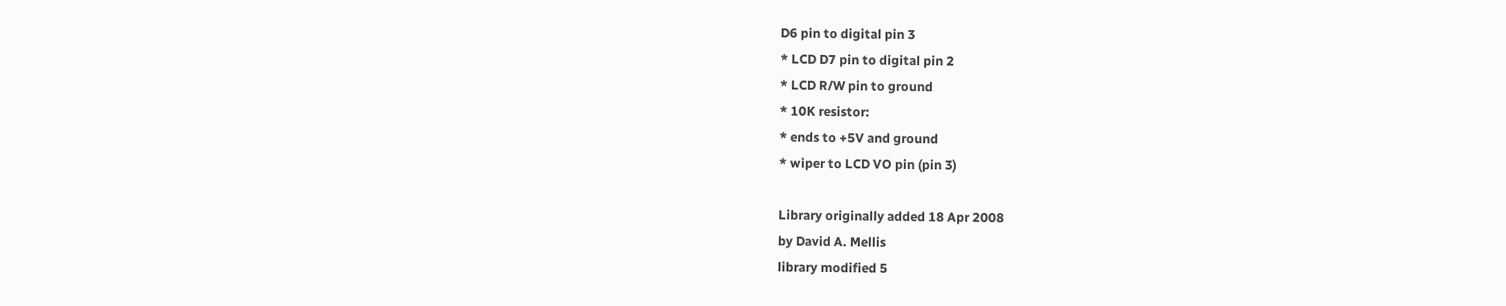D6 pin to digital pin 3
* LCD D7 pin to digital pin 2
* LCD R/W pin to ground
* 10K resistor:
* ends to +5V and ground
* wiper to LCD VO pin (pin 3)

Library originally added 18 Apr 2008
by David A. Mellis
library modified 5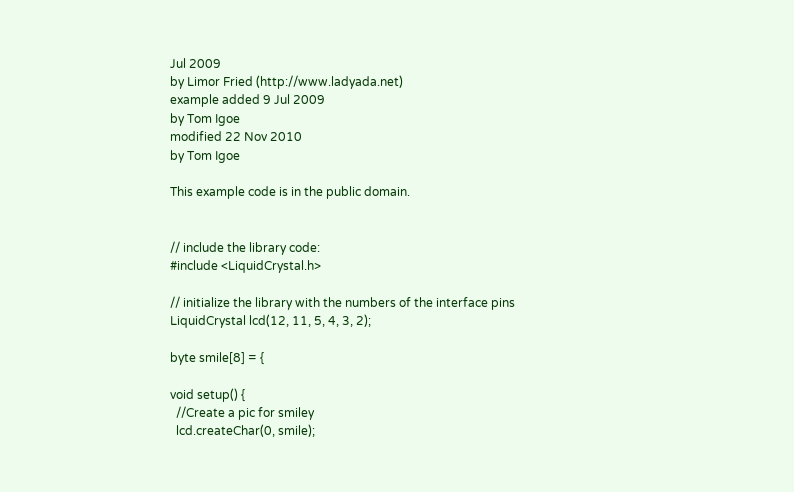Jul 2009
by Limor Fried (http://www.ladyada.net)
example added 9 Jul 2009
by Tom Igoe
modified 22 Nov 2010
by Tom Igoe

This example code is in the public domain.


// include the library code:
#include <LiquidCrystal.h>

// initialize the library with the numbers of the interface pins
LiquidCrystal lcd(12, 11, 5, 4, 3, 2);

byte smile[8] = {

void setup() {
  //Create a pic for smiley
  lcd.createChar(0, smile);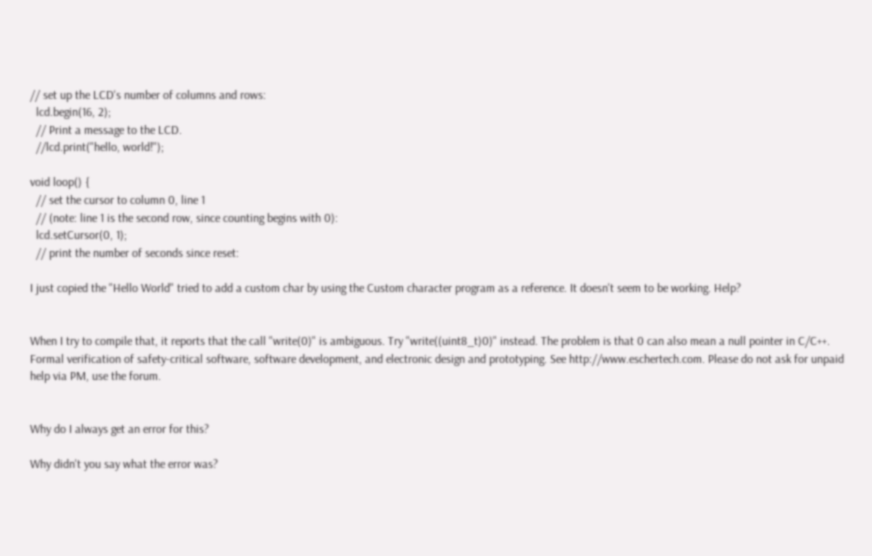// set up the LCD's number of columns and rows:
  lcd.begin(16, 2);
  // Print a message to the LCD.
  //lcd.print("hello, world!");

void loop() {
  // set the cursor to column 0, line 1
  // (note: line 1 is the second row, since counting begins with 0):
  lcd.setCursor(0, 1);
  // print the number of seconds since reset:

I just copied the "Hello World" tried to add a custom char by using the Custom character program as a reference. It doesn't seem to be working. Help?


When I try to compile that, it reports that the call "write(0)" is ambiguous. Try "write((uint8_t)0)" instead. The problem is that 0 can also mean a null pointer in C/C++.
Formal verification of safety-critical software, software development, and electronic design and prototyping. See http://www.eschertech.com. Please do not ask for unpaid help via PM, use the forum.


Why do I always get an error for this?

Why didn't you say what the error was?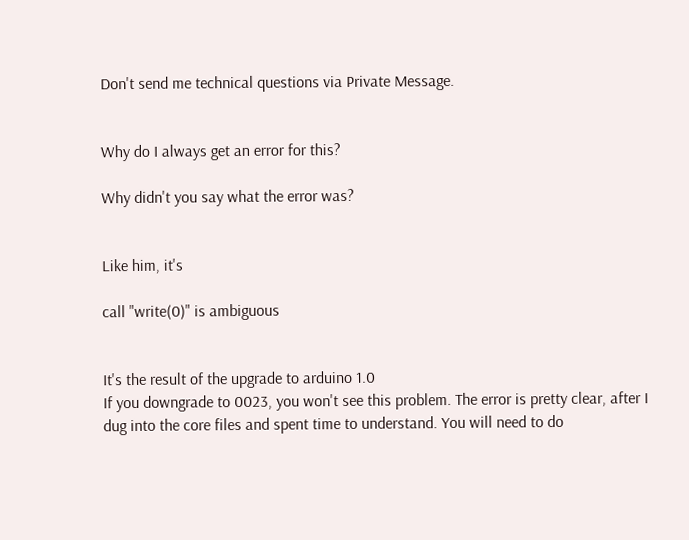Don't send me technical questions via Private Message.


Why do I always get an error for this?

Why didn't you say what the error was?


Like him, it's

call "write(0)" is ambiguous


It's the result of the upgrade to arduino 1.0
If you downgrade to 0023, you won't see this problem. The error is pretty clear, after I dug into the core files and spent time to understand. You will need to do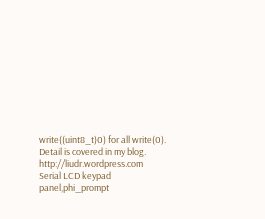write((uint8_t)0) for all write(0).
Detail is covered in my blog. http://liudr.wordpress.com
Serial LCD keypad panel,phi_prompt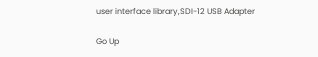user interface library,SDI-12 USB Adapter

Go Up